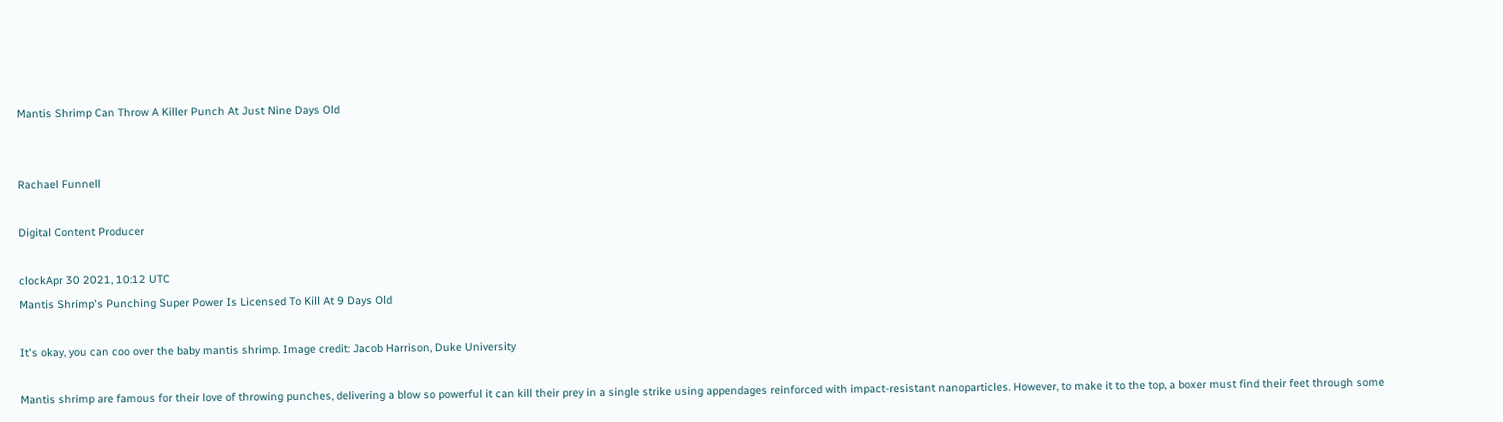Mantis Shrimp Can Throw A Killer Punch At Just Nine Days Old


Rachael Funnell

Digital Content Producer

clockApr 30 2021, 10:12 UTC
Mantis Shrimp's Punching Super Power Is Licensed To Kill At 9 Days Old

It's okay, you can coo over the baby mantis shrimp. Image credit: Jacob Harrison, Duke University

Mantis shrimp are famous for their love of throwing punches, delivering a blow so powerful it can kill their prey in a single strike using appendages reinforced with impact-resistant nanoparticles. However, to make it to the top, a boxer must find their feet through some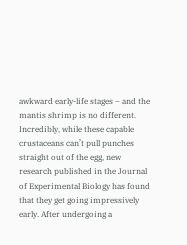awkward early-life stages – and the mantis shrimp is no different. Incredibly, while these capable crustaceans can’t pull punches straight out of the egg, new research published in the Journal of Experimental Biology has found that they get going impressively early. After undergoing a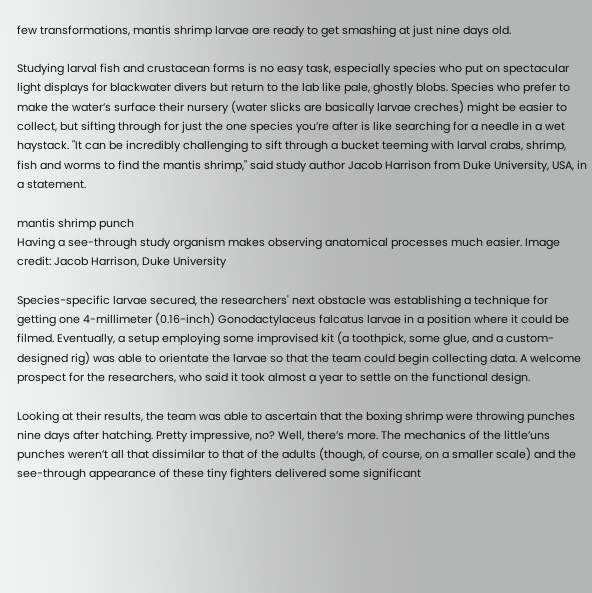few transformations, mantis shrimp larvae are ready to get smashing at just nine days old.

Studying larval fish and crustacean forms is no easy task, especially species who put on spectacular light displays for blackwater divers but return to the lab like pale, ghostly blobs. Species who prefer to make the water’s surface their nursery (water slicks are basically larvae creches) might be easier to collect, but sifting through for just the one species you’re after is like searching for a needle in a wet haystack. "It can be incredibly challenging to sift through a bucket teeming with larval crabs, shrimp, fish and worms to find the mantis shrimp," said study author Jacob Harrison from Duke University, USA, in a statement.

mantis shrimp punch
Having a see-through study organism makes observing anatomical processes much easier. Image credit: Jacob Harrison, Duke University

Species-specific larvae secured, the researchers' next obstacle was establishing a technique for getting one 4-millimeter (0.16-inch) Gonodactylaceus falcatus larvae in a position where it could be filmed. Eventually, a setup employing some improvised kit (a toothpick, some glue, and a custom-designed rig) was able to orientate the larvae so that the team could begin collecting data. A welcome prospect for the researchers, who said it took almost a year to settle on the functional design.

Looking at their results, the team was able to ascertain that the boxing shrimp were throwing punches nine days after hatching. Pretty impressive, no? Well, there’s more. The mechanics of the little’uns punches weren’t all that dissimilar to that of the adults (though, of course, on a smaller scale) and the see-through appearance of these tiny fighters delivered some significant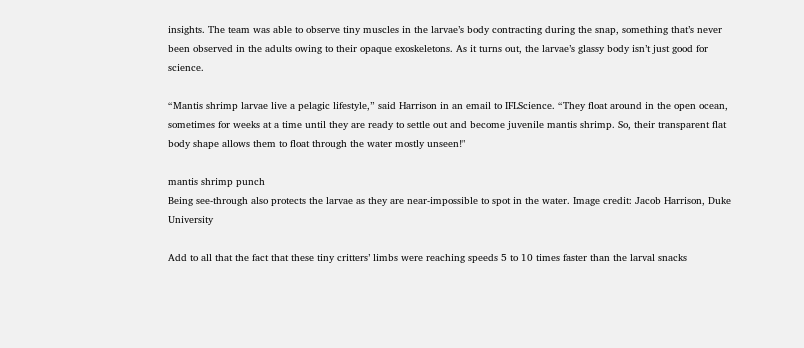insights. The team was able to observe tiny muscles in the larvae’s body contracting during the snap, something that’s never been observed in the adults owing to their opaque exoskeletons. As it turns out, the larvae’s glassy body isn’t just good for science.

“Mantis shrimp larvae live a pelagic lifestyle,” said Harrison in an email to IFLScience. “They float around in the open ocean, sometimes for weeks at a time until they are ready to settle out and become juvenile mantis shrimp. So, their transparent flat body shape allows them to float through the water mostly unseen!"

mantis shrimp punch
Being see-through also protects the larvae as they are near-impossible to spot in the water. Image credit: Jacob Harrison, Duke University

Add to all that the fact that these tiny critters’ limbs were reaching speeds 5 to 10 times faster than the larval snacks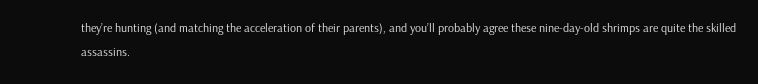they’re hunting (and matching the acceleration of their parents), and you’ll probably agree these nine-day-old shrimps are quite the skilled assassins.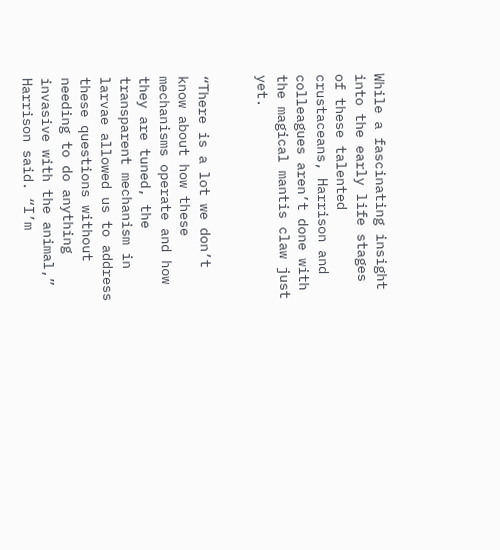While a fascinating insight into the early life stages of these talented crustaceans, Harrison and colleagues aren’t done with the magical mantis claw just yet.


“There is a lot we don’t know about how these mechanisms operate and how they are tuned, the transparent mechanism in larvae allowed us to address these questions without needing to do anything invasive with the animal,” Harrison said. “I’m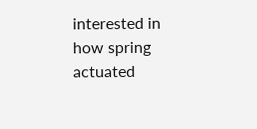interested in how spring actuated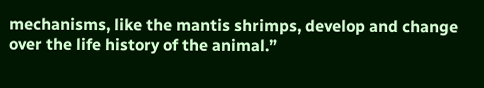mechanisms, like the mantis shrimps, develop and change over the life history of the animal.”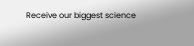Receive our biggest science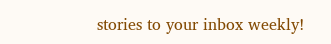stories to your inbox weekly!